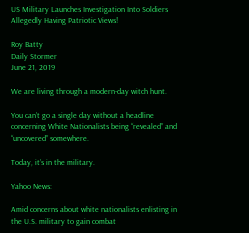US Military Launches Investigation Into Soldiers Allegedly Having Patriotic Views!

Roy Batty
Daily Stormer
June 21, 2019

We are living through a modern-day witch hunt.

You can’t go a single day without a headline concerning White Nationalists being “revealed” and “uncovered” somewhere.

Today, it’s in the military.

Yahoo News:

Amid concerns about white nationalists enlisting in the U.S. military to gain combat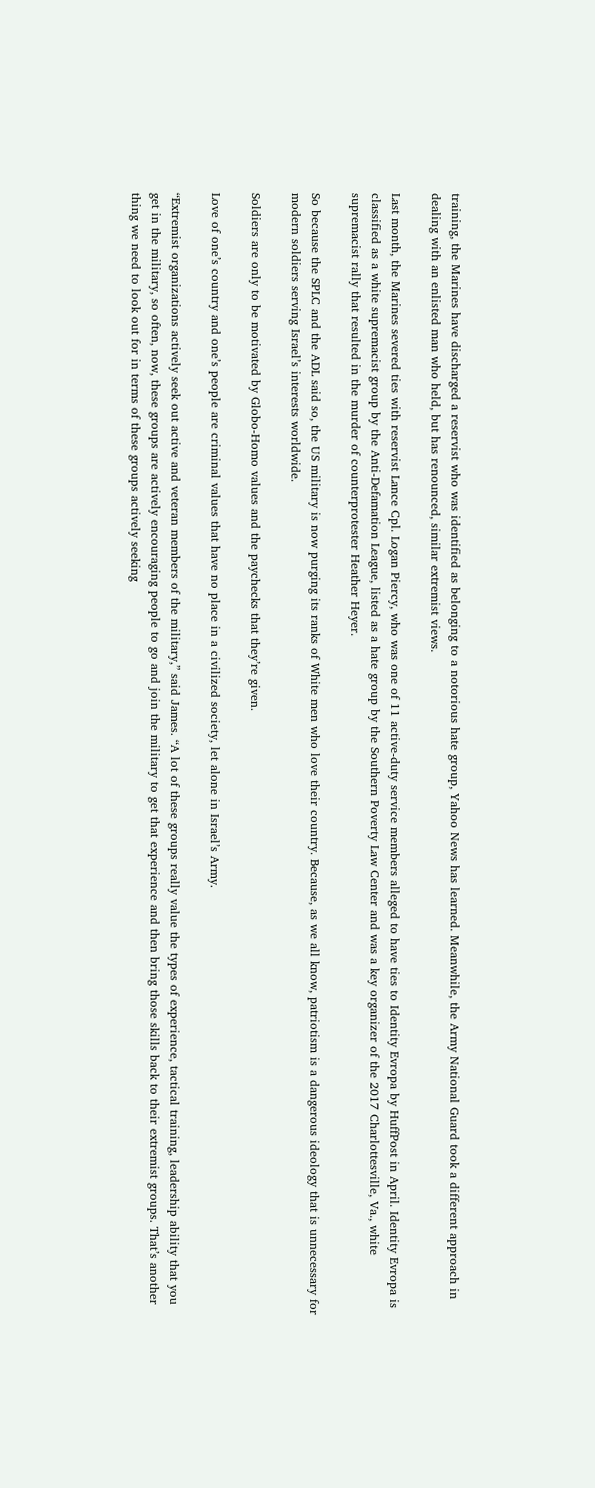training, the Marines have discharged a reservist who was identified as belonging to a notorious hate group, Yahoo News has learned. Meanwhile, the Army National Guard took a different approach in dealing with an enlisted man who held, but has renounced, similar extremist views.

Last month, the Marines severed ties with reservist Lance Cpl. Logan Piercy, who was one of 11 active-duty service members alleged to have ties to Identity Evropa by HuffPost in April. Identity Evropa is classified as a white supremacist group by the Anti-Defamation League, listed as a hate group by the Southern Poverty Law Center and was a key organizer of the 2017 Charlottesville, Va., white supremacist rally that resulted in the murder of counterprotester Heather Heyer.

So because the SPLC and the ADL said so, the US military is now purging its ranks of White men who love their country. Because, as we all know, patriotism is a dangerous ideology that is unnecessary for modern soldiers serving Israel’s interests worldwide.

Soldiers are only to be motivated by Globo-Homo values and the paychecks that they’re given.

Love of one’s country and one’s people are criminal values that have no place in a civilized society, let alone in Israel’s Army.

“Extremist organizations actively seek out active and veteran members of the military,” said James. “A lot of these groups really value the types of experience, tactical training, leadership ability that you get in the military, so often, now, these groups are actively encouraging people to go and join the military to get that experience and then bring those skills back to their extremist groups. That’s another thing we need to look out for in terms of these groups actively seeking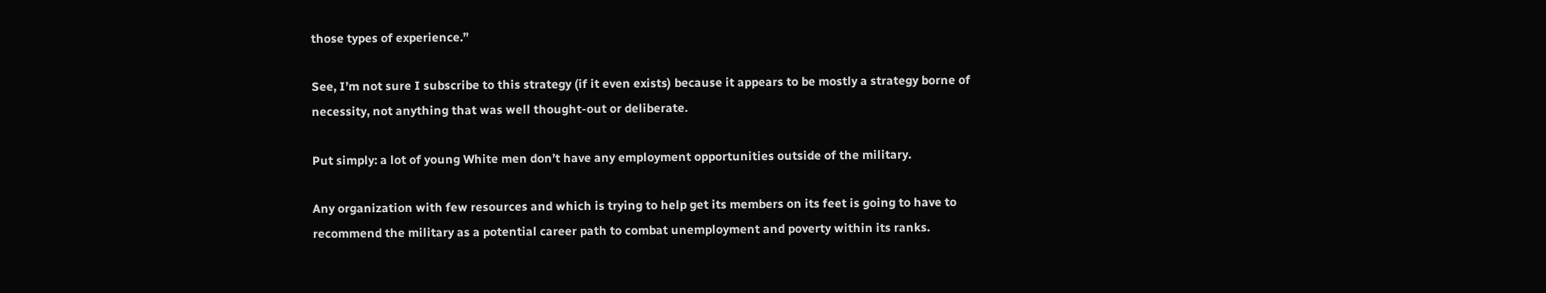those types of experience.”

See, I’m not sure I subscribe to this strategy (if it even exists) because it appears to be mostly a strategy borne of necessity, not anything that was well thought-out or deliberate.

Put simply: a lot of young White men don’t have any employment opportunities outside of the military.

Any organization with few resources and which is trying to help get its members on its feet is going to have to recommend the military as a potential career path to combat unemployment and poverty within its ranks.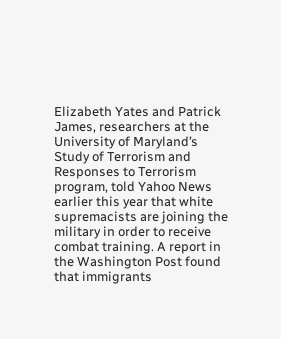Elizabeth Yates and Patrick James, researchers at the University of Maryland’s Study of Terrorism and Responses to Terrorism program, told Yahoo News earlier this year that white supremacists are joining the military in order to receive combat training. A report in the Washington Post found that immigrants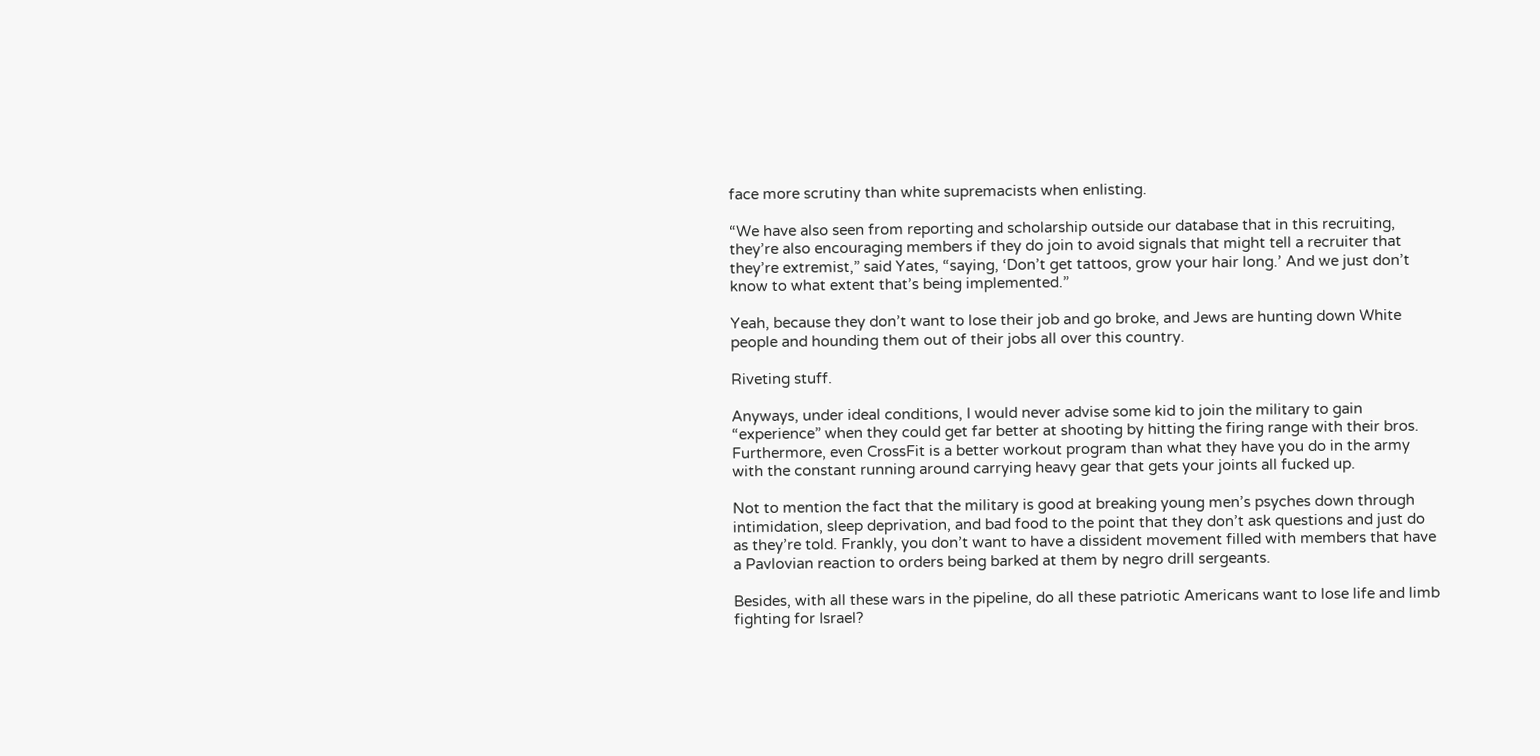face more scrutiny than white supremacists when enlisting.

“We have also seen from reporting and scholarship outside our database that in this recruiting, they’re also encouraging members if they do join to avoid signals that might tell a recruiter that they’re extremist,” said Yates, “saying, ‘Don’t get tattoos, grow your hair long.’ And we just don’t know to what extent that’s being implemented.”

Yeah, because they don’t want to lose their job and go broke, and Jews are hunting down White people and hounding them out of their jobs all over this country.

Riveting stuff.

Anyways, under ideal conditions, I would never advise some kid to join the military to gain “experience” when they could get far better at shooting by hitting the firing range with their bros. Furthermore, even CrossFit is a better workout program than what they have you do in the army with the constant running around carrying heavy gear that gets your joints all fucked up.

Not to mention the fact that the military is good at breaking young men’s psyches down through intimidation, sleep deprivation, and bad food to the point that they don’t ask questions and just do as they’re told. Frankly, you don’t want to have a dissident movement filled with members that have a Pavlovian reaction to orders being barked at them by negro drill sergeants.

Besides, with all these wars in the pipeline, do all these patriotic Americans want to lose life and limb fighting for Israel?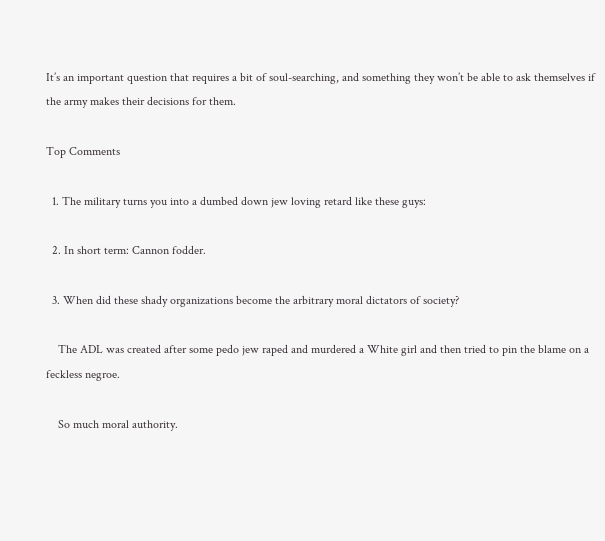It’s an important question that requires a bit of soul-searching, and something they won’t be able to ask themselves if the army makes their decisions for them.

Top Comments

  1. The military turns you into a dumbed down jew loving retard like these guys:

  2. In short term: Cannon fodder.

  3. When did these shady organizations become the arbitrary moral dictators of society?

    The ADL was created after some pedo jew raped and murdered a White girl and then tried to pin the blame on a feckless negroe.

    So much moral authority.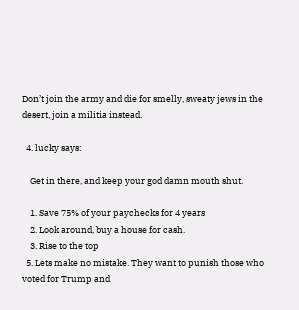Don’t join the army and die for smelly, sweaty jews in the desert, join a militia instead.

  4. lucky says:

    Get in there, and keep your god damn mouth shut.

    1. Save 75% of your paychecks for 4 years
    2. Look around, buy a house for cash.
    3. Rise to the top
  5. Lets make no mistake. They want to punish those who voted for Trump and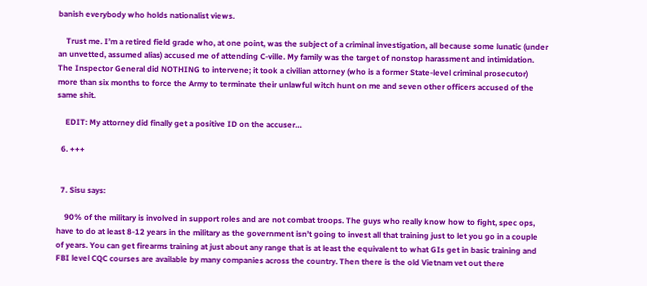banish everybody who holds nationalist views.

    Trust me. I’m a retired field grade who, at one point, was the subject of a criminal investigation, all because some lunatic (under an unvetted, assumed alias) accused me of attending C-ville. My family was the target of nonstop harassment and intimidation. The Inspector General did NOTHING to intervene; it took a civilian attorney (who is a former State-level criminal prosecutor) more than six months to force the Army to terminate their unlawful witch hunt on me and seven other officers accused of the same shit.

    EDIT: My attorney did finally get a positive ID on the accuser…

  6. +++


  7. Sisu says:

    90% of the military is involved in support roles and are not combat troops. The guys who really know how to fight, spec ops, have to do at least 8-12 years in the military as the government isn’t going to invest all that training just to let you go in a couple of years. You can get firearms training at just about any range that is at least the equivalent to what GIs get in basic training and FBI level CQC courses are available by many companies across the country. Then there is the old Vietnam vet out there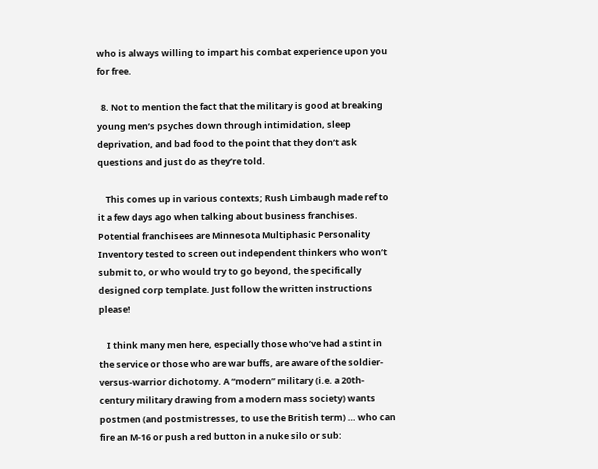who is always willing to impart his combat experience upon you for free.

  8. Not to mention the fact that the military is good at breaking young men’s psyches down through intimidation, sleep deprivation, and bad food to the point that they don’t ask questions and just do as they’re told.

    This comes up in various contexts; Rush Limbaugh made ref to it a few days ago when talking about business franchises. Potential franchisees are Minnesota Multiphasic Personality Inventory tested to screen out independent thinkers who won’t submit to, or who would try to go beyond, the specifically designed corp template. Just follow the written instructions please!

    I think many men here, especially those who’ve had a stint in the service or those who are war buffs, are aware of the soldier-versus-warrior dichotomy. A “modern” military (i.e. a 20th-century military drawing from a modern mass society) wants postmen (and postmistresses, to use the British term) … who can fire an M-16 or push a red button in a nuke silo or sub: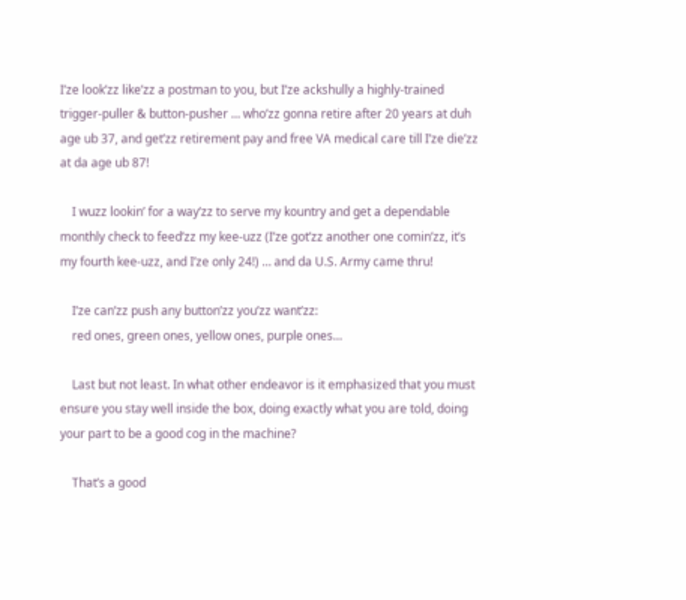I’ze look’zz like’zz a postman to you, but I’ze ackshully a highly-trained trigger-puller & button-pusher … who’zz gonna retire after 20 years at duh age ub 37, and get’zz retirement pay and free VA medical care till I’ze die’zz at da age ub 87!

    I wuzz lookin’ for a way’zz to serve my kountry and get a dependable monthly check to feed’zz my kee-uzz (I’ze got’zz another one comin’zz, it’s my fourth kee-uzz, and I’ze only 24!) … and da U.S. Army came thru!

    I’ze can’zz push any button’zz you’zz want’zz:
    red ones, green ones, yellow ones, purple ones…

    Last but not least. In what other endeavor is it emphasized that you must ensure you stay well inside the box, doing exactly what you are told, doing your part to be a good cog in the machine?

    That’s a good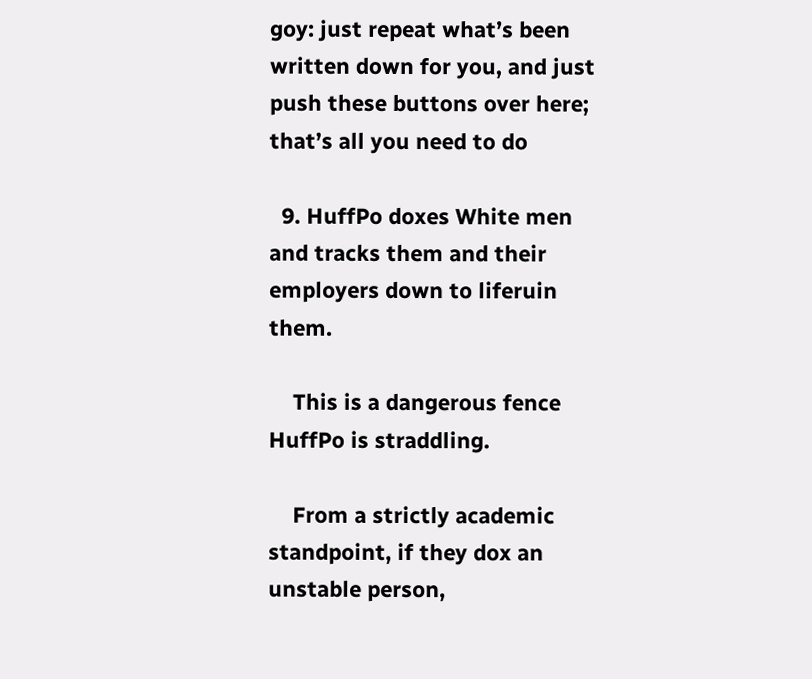goy: just repeat what’s been written down for you, and just push these buttons over here; that’s all you need to do

  9. HuffPo doxes White men and tracks them and their employers down to liferuin them.

    This is a dangerous fence HuffPo is straddling.

    From a strictly academic standpoint, if they dox an unstable person,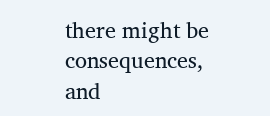there might be consequences, and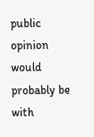public opinion would probably be with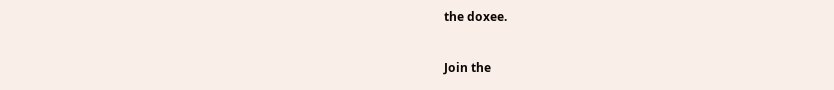the doxee.

Join the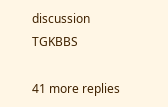discussion TGKBBS

41 more replies